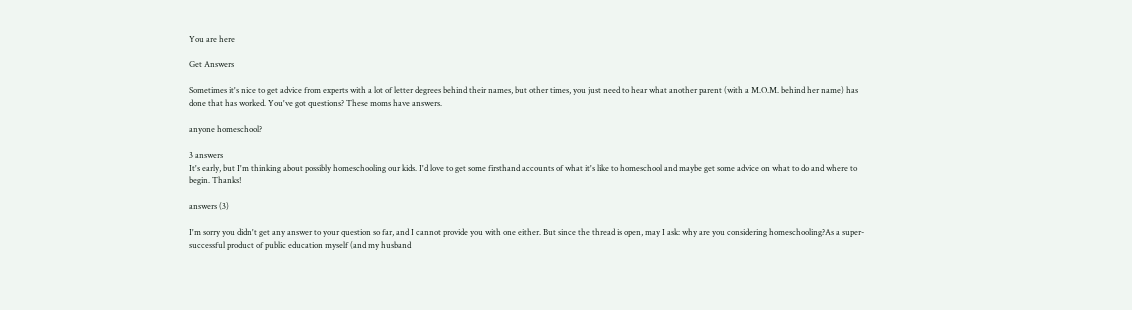You are here

Get Answers

Sometimes it's nice to get advice from experts with a lot of letter degrees behind their names, but other times, you just need to hear what another parent (with a M.O.M. behind her name) has done that has worked. You've got questions? These moms have answers.

anyone homeschool?

3 answers
It's early, but I'm thinking about possibly homeschooling our kids. I'd love to get some firsthand accounts of what it's like to homeschool and maybe get some advice on what to do and where to begin. Thanks!

answers (3)

I'm sorry you didn't get any answer to your question so far, and I cannot provide you with one either. But since the thread is open, may I ask: why are you considering homeschooling?As a super-successful product of public education myself (and my husband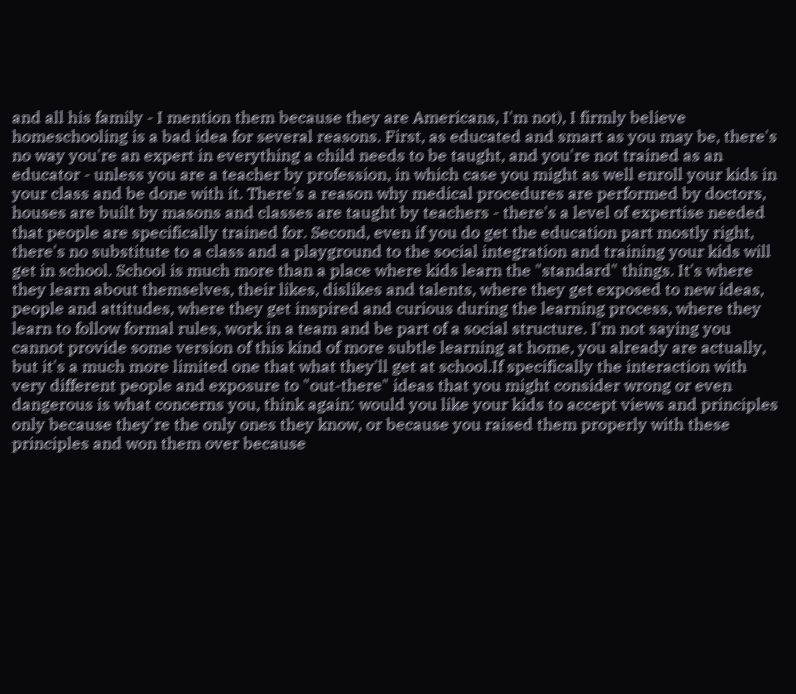and all his family - I mention them because they are Americans, I'm not), I firmly believe homeschooling is a bad idea for several reasons. First, as educated and smart as you may be, there's no way you're an expert in everything a child needs to be taught, and you're not trained as an educator - unless you are a teacher by profession, in which case you might as well enroll your kids in your class and be done with it. There's a reason why medical procedures are performed by doctors, houses are built by masons and classes are taught by teachers - there's a level of expertise needed that people are specifically trained for. Second, even if you do get the education part mostly right, there's no substitute to a class and a playground to the social integration and training your kids will get in school. School is much more than a place where kids learn the "standard" things. It's where they learn about themselves, their likes, dislikes and talents, where they get exposed to new ideas, people and attitudes, where they get inspired and curious during the learning process, where they learn to follow formal rules, work in a team and be part of a social structure. I'm not saying you cannot provide some version of this kind of more subtle learning at home, you already are actually, but it's a much more limited one that what they'll get at school.If specifically the interaction with very different people and exposure to "out-there" ideas that you might consider wrong or even dangerous is what concerns you, think again: would you like your kids to accept views and principles only because they're the only ones they know, or because you raised them properly with these principles and won them over because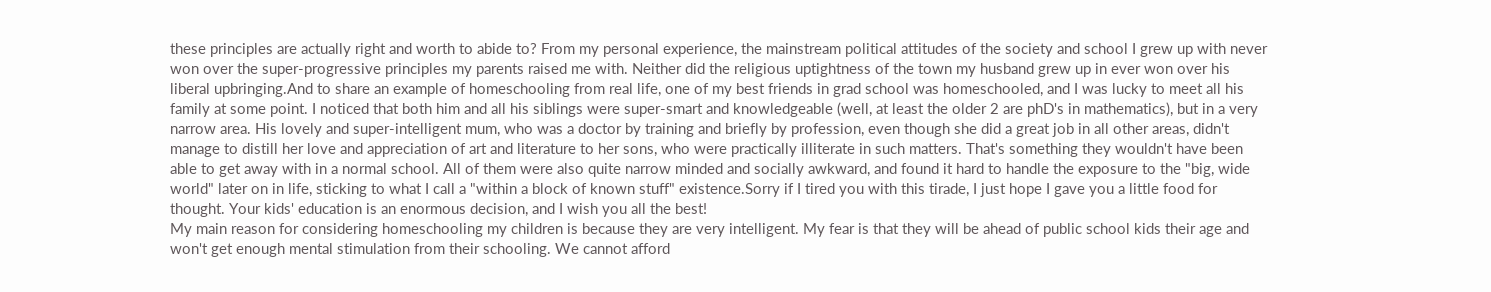these principles are actually right and worth to abide to? From my personal experience, the mainstream political attitudes of the society and school I grew up with never won over the super-progressive principles my parents raised me with. Neither did the religious uptightness of the town my husband grew up in ever won over his liberal upbringing.And to share an example of homeschooling from real life, one of my best friends in grad school was homeschooled, and I was lucky to meet all his family at some point. I noticed that both him and all his siblings were super-smart and knowledgeable (well, at least the older 2 are phD's in mathematics), but in a very narrow area. His lovely and super-intelligent mum, who was a doctor by training and briefly by profession, even though she did a great job in all other areas, didn't manage to distill her love and appreciation of art and literature to her sons, who were practically illiterate in such matters. That's something they wouldn't have been able to get away with in a normal school. All of them were also quite narrow minded and socially awkward, and found it hard to handle the exposure to the "big, wide world" later on in life, sticking to what I call a "within a block of known stuff" existence.Sorry if I tired you with this tirade, I just hope I gave you a little food for thought. Your kids' education is an enormous decision, and I wish you all the best!
My main reason for considering homeschooling my children is because they are very intelligent. My fear is that they will be ahead of public school kids their age and won't get enough mental stimulation from their schooling. We cannot afford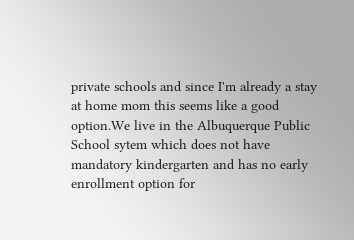private schools and since I'm already a stay at home mom this seems like a good option.We live in the Albuquerque Public School sytem which does not have mandatory kindergarten and has no early enrollment option for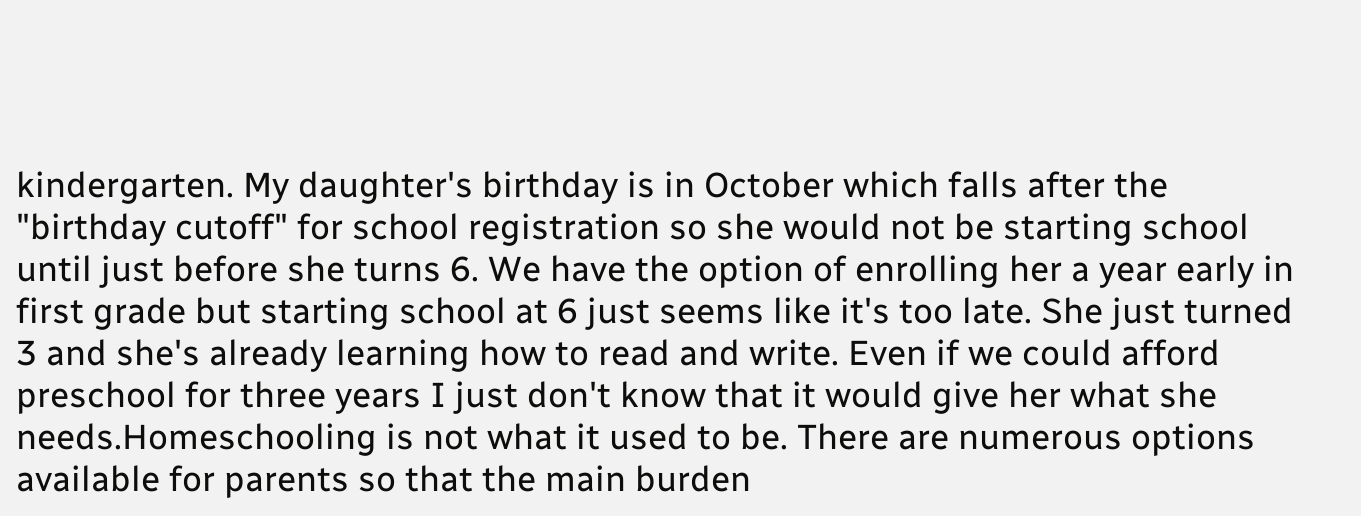kindergarten. My daughter's birthday is in October which falls after the "birthday cutoff" for school registration so she would not be starting school until just before she turns 6. We have the option of enrolling her a year early in first grade but starting school at 6 just seems like it's too late. She just turned 3 and she's already learning how to read and write. Even if we could afford preschool for three years I just don't know that it would give her what she needs.Homeschooling is not what it used to be. There are numerous options available for parents so that the main burden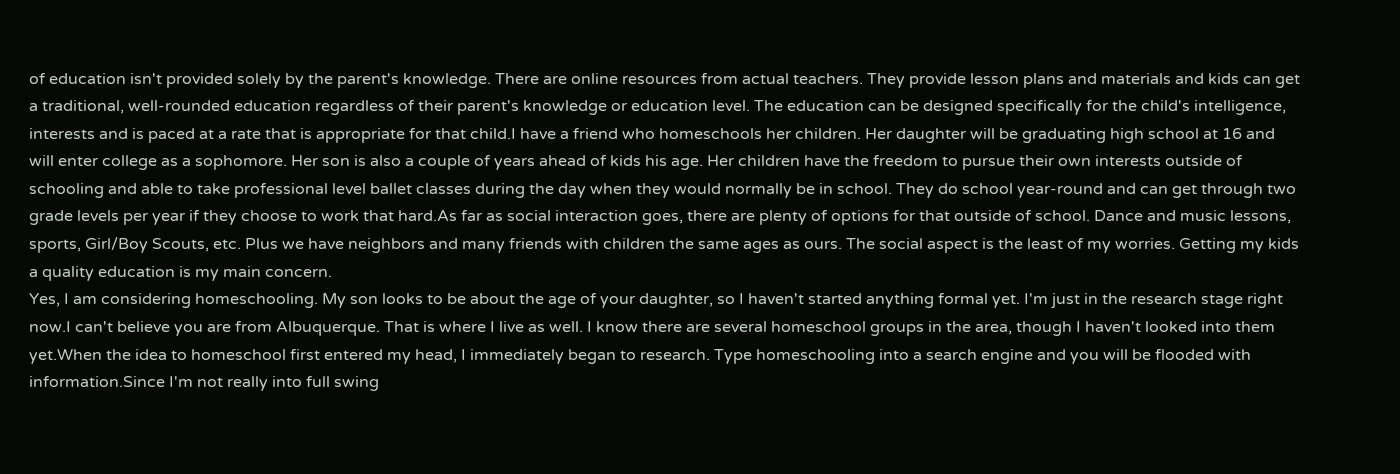of education isn't provided solely by the parent's knowledge. There are online resources from actual teachers. They provide lesson plans and materials and kids can get a traditional, well-rounded education regardless of their parent's knowledge or education level. The education can be designed specifically for the child's intelligence, interests and is paced at a rate that is appropriate for that child.I have a friend who homeschools her children. Her daughter will be graduating high school at 16 and will enter college as a sophomore. Her son is also a couple of years ahead of kids his age. Her children have the freedom to pursue their own interests outside of schooling and able to take professional level ballet classes during the day when they would normally be in school. They do school year-round and can get through two grade levels per year if they choose to work that hard.As far as social interaction goes, there are plenty of options for that outside of school. Dance and music lessons, sports, Girl/Boy Scouts, etc. Plus we have neighbors and many friends with children the same ages as ours. The social aspect is the least of my worries. Getting my kids a quality education is my main concern.
Yes, I am considering homeschooling. My son looks to be about the age of your daughter, so I haven't started anything formal yet. I'm just in the research stage right now.I can't believe you are from Albuquerque. That is where I live as well. I know there are several homeschool groups in the area, though I haven't looked into them yet.When the idea to homeschool first entered my head, I immediately began to research. Type homeschooling into a search engine and you will be flooded with information.Since I'm not really into full swing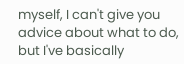myself, I can't give you advice about what to do, but I've basically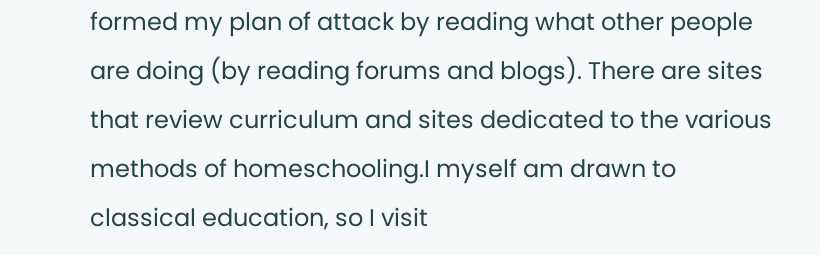formed my plan of attack by reading what other people are doing (by reading forums and blogs). There are sites that review curriculum and sites dedicated to the various methods of homeschooling.I myself am drawn to classical education, so I visit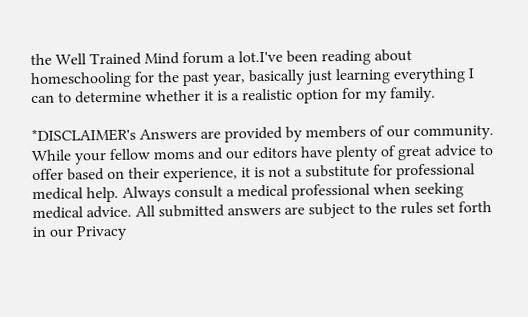the Well Trained Mind forum a lot.I've been reading about homeschooling for the past year, basically just learning everything I can to determine whether it is a realistic option for my family.

*DISCLAIMER's Answers are provided by members of our community. While your fellow moms and our editors have plenty of great advice to offer based on their experience, it is not a substitute for professional medical help. Always consult a medical professional when seeking medical advice. All submitted answers are subject to the rules set forth in our Privacy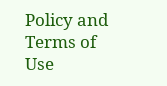Policy and Terms of Use